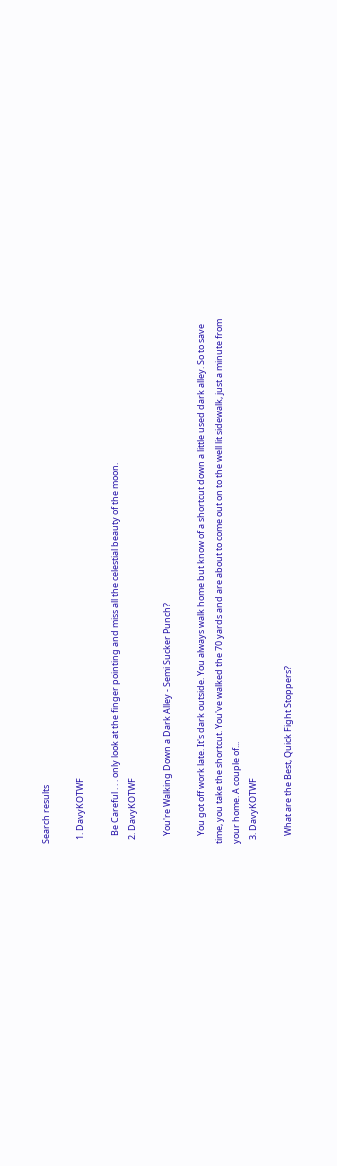Search results

  1. DavyKOTWF

    Be Careful . . . only look at the finger pointing and miss all the celestial beauty of the moon.
  2. DavyKOTWF

    You're Walking Down a Dark Alley - Semi Sucker Punch?

    You got off work late. It's dark outside. You always walk home but know of a shortcut down a little used dark alley. So to save time, you take the shortcut. You've walked the 70 yards and are about to come out on to the well lit sidewalk, just a minute from your home. A couple of...
  3. DavyKOTWF

    What are the Best, Quick Fight Stoppers?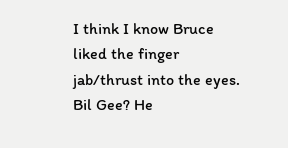I think I know Bruce liked the finger jab/thrust into the eyes. Bil Gee? He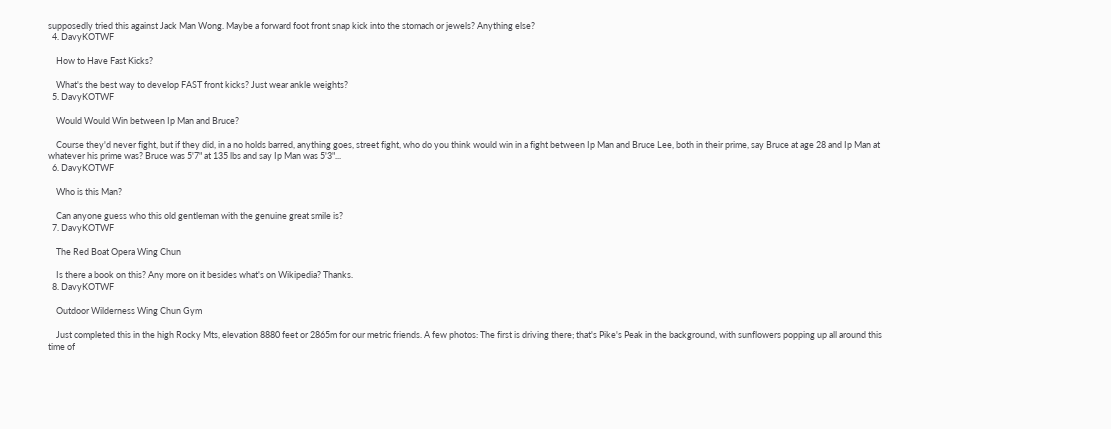supposedly tried this against Jack Man Wong. Maybe a forward foot front snap kick into the stomach or jewels? Anything else?
  4. DavyKOTWF

    How to Have Fast Kicks?

    What's the best way to develop FAST front kicks? Just wear ankle weights?
  5. DavyKOTWF

    Would Would Win between Ip Man and Bruce?

    Course they'd never fight, but if they did, in a no holds barred, anything goes, street fight, who do you think would win in a fight between Ip Man and Bruce Lee, both in their prime, say Bruce at age 28 and Ip Man at whatever his prime was? Bruce was 5'7" at 135 lbs and say Ip Man was 5'3"...
  6. DavyKOTWF

    Who is this Man?

    Can anyone guess who this old gentleman with the genuine great smile is?
  7. DavyKOTWF

    The Red Boat Opera Wing Chun

    Is there a book on this? Any more on it besides what's on Wikipedia? Thanks.
  8. DavyKOTWF

    Outdoor Wilderness Wing Chun Gym

    Just completed this in the high Rocky Mts, elevation 8880 feet or 2865m for our metric friends. A few photos: The first is driving there; that's Pike's Peak in the background, with sunflowers popping up all around this time of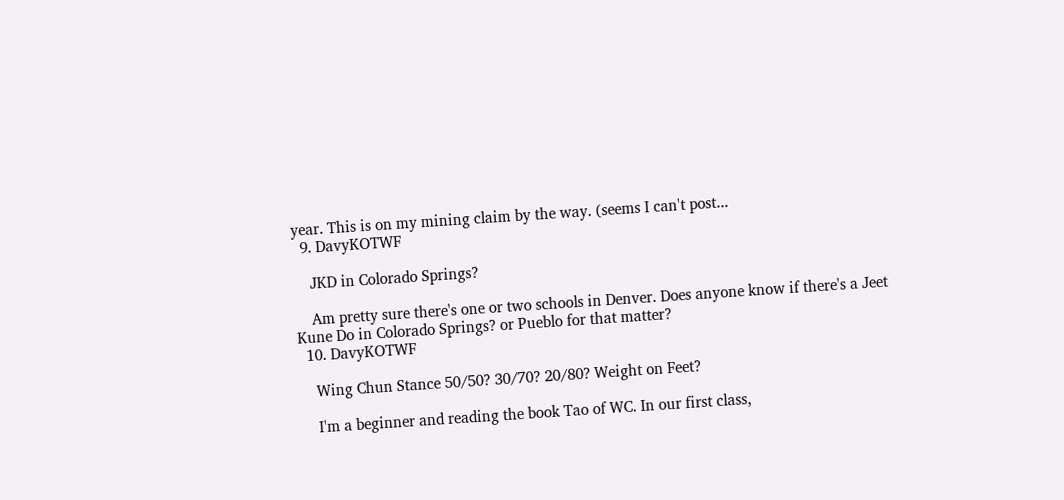year. This is on my mining claim by the way. (seems I can't post...
  9. DavyKOTWF

    JKD in Colorado Springs?

    Am pretty sure there's one or two schools in Denver. Does anyone know if there's a Jeet Kune Do in Colorado Springs? or Pueblo for that matter?
  10. DavyKOTWF

    Wing Chun Stance 50/50? 30/70? 20/80? Weight on Feet?

    I'm a beginner and reading the book Tao of WC. In our first class,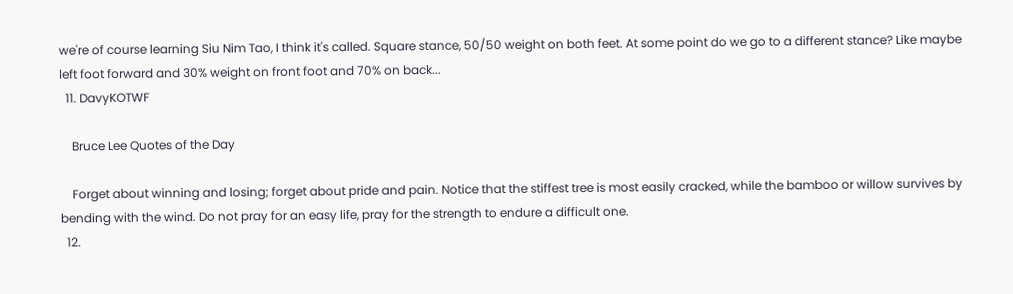we're of course learning Siu Nim Tao, I think it's called. Square stance, 50/50 weight on both feet. At some point do we go to a different stance? Like maybe left foot forward and 30% weight on front foot and 70% on back...
  11. DavyKOTWF

    Bruce Lee Quotes of the Day

    Forget about winning and losing; forget about pride and pain. Notice that the stiffest tree is most easily cracked, while the bamboo or willow survives by bending with the wind. Do not pray for an easy life, pray for the strength to endure a difficult one.
  12.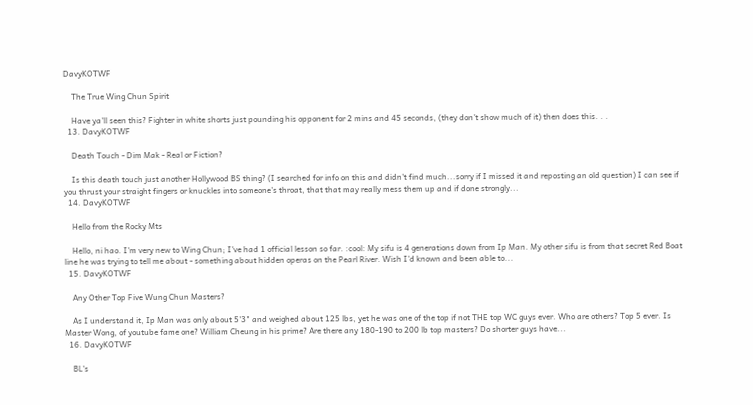DavyKOTWF

    The True Wing Chun Spirit

    Have ya'll seen this? Fighter in white shorts just pounding his opponent for 2 mins and 45 seconds, (they don't show much of it) then does this. . .
  13. DavyKOTWF

    Death Touch - Dim Mak - Real or Fiction?

    Is this death touch just another Hollywood BS thing? (I searched for info on this and didn't find much...sorry if I missed it and reposting an old question) I can see if you thrust your straight fingers or knuckles into someone's throat, that that may really mess them up and if done strongly...
  14. DavyKOTWF

    Hello from the Rocky Mts

    Hello, ni hao. I'm very new to Wing Chun; I've had 1 official lesson so far. :cool: My sifu is 4 generations down from Ip Man. My other sifu is from that secret Red Boat line he was trying to tell me about - something about hidden operas on the Pearl River. Wish I'd known and been able to...
  15. DavyKOTWF

    Any Other Top Five Wung Chun Masters?

    As I understand it, Ip Man was only about 5'3" and weighed about 125 lbs, yet he was one of the top if not THE top WC guys ever. Who are others? Top 5 ever. Is Master Wong, of youtube fame one? William Cheung in his prime? Are there any 180-190 to 200 lb top masters? Do shorter guys have...
  16. DavyKOTWF

    BL's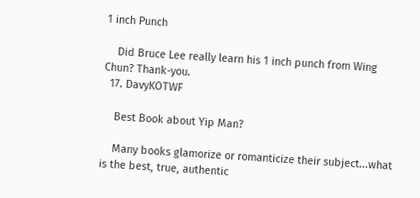1 inch Punch

    Did Bruce Lee really learn his 1 inch punch from Wing Chun? Thank-you.
  17. DavyKOTWF

    Best Book about Yip Man?

    Many books glamorize or romanticize their subject...what is the best, true, authentic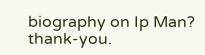biography on Ip Man? thank-you.